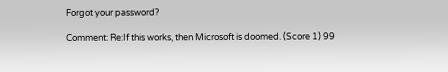Forgot your password?

Comment: Re:If this works, then Microsoft is doomed. (Score 1) 99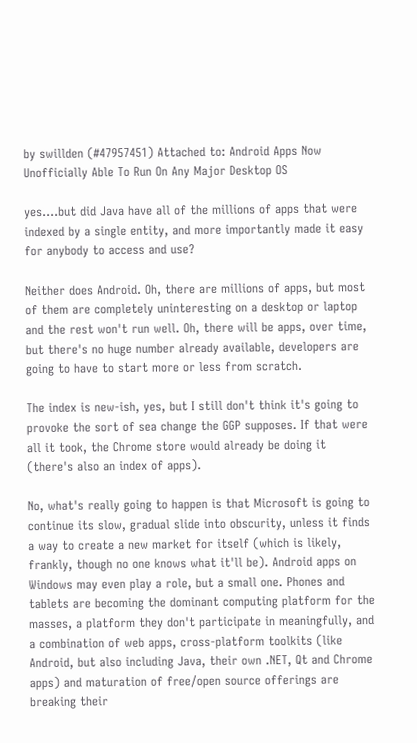by swillden (#47957451) Attached to: Android Apps Now Unofficially Able To Run On Any Major Desktop OS

yes....but did Java have all of the millions of apps that were indexed by a single entity, and more importantly made it easy for anybody to access and use?

Neither does Android. Oh, there are millions of apps, but most of them are completely uninteresting on a desktop or laptop and the rest won't run well. Oh, there will be apps, over time, but there's no huge number already available, developers are going to have to start more or less from scratch.

The index is new-ish, yes, but I still don't think it's going to provoke the sort of sea change the GGP supposes. If that were all it took, the Chrome store would already be doing it (there's also an index of apps).

No, what's really going to happen is that Microsoft is going to continue its slow, gradual slide into obscurity, unless it finds a way to create a new market for itself (which is likely, frankly, though no one knows what it'll be). Android apps on Windows may even play a role, but a small one. Phones and tablets are becoming the dominant computing platform for the masses, a platform they don't participate in meaningfully, and a combination of web apps, cross-platform toolkits (like Android, but also including Java, their own .NET, Qt and Chrome apps) and maturation of free/open source offerings are breaking their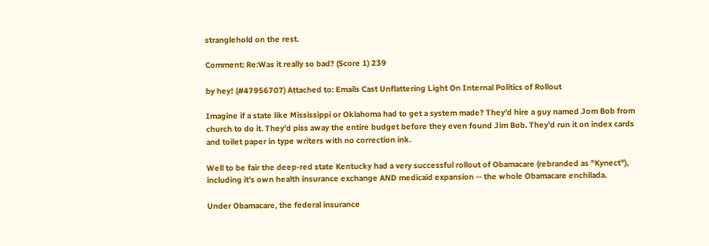stranglehold on the rest.

Comment: Re:Was it really so bad? (Score 1) 239

by hey! (#47956707) Attached to: Emails Cast Unflattering Light On Internal Politics of Rollout

Imagine if a state like Mississippi or Oklahoma had to get a system made? They'd hire a guy named Jom Bob from church to do it. They'd piss away the entire budget before they even found Jim Bob. They'd run it on index cards and toilet paper in type writers with no correction ink.

Well to be fair the deep-red state Kentucky had a very successful rollout of Obamacare (rebranded as "Kynect"), including it's own health insurance exchange AND medicaid expansion -- the whole Obamacare enchilada.

Under Obamacare, the federal insurance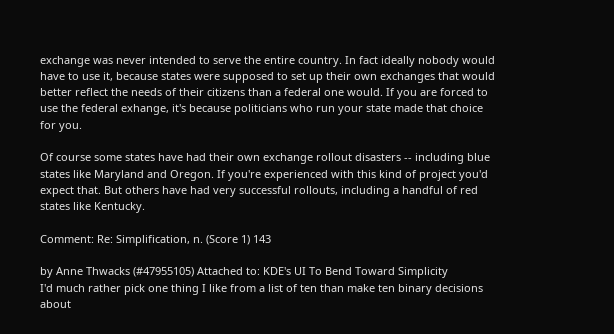exchange was never intended to serve the entire country. In fact ideally nobody would have to use it, because states were supposed to set up their own exchanges that would better reflect the needs of their citizens than a federal one would. If you are forced to use the federal exhange, it's because politicians who run your state made that choice for you.

Of course some states have had their own exchange rollout disasters -- including blue states like Maryland and Oregon. If you're experienced with this kind of project you'd expect that. But others have had very successful rollouts, including a handful of red states like Kentucky.

Comment: Re: Simplification, n. (Score 1) 143

by Anne Thwacks (#47955105) Attached to: KDE's UI To Bend Toward Simplicity
I'd much rather pick one thing I like from a list of ten than make ten binary decisions about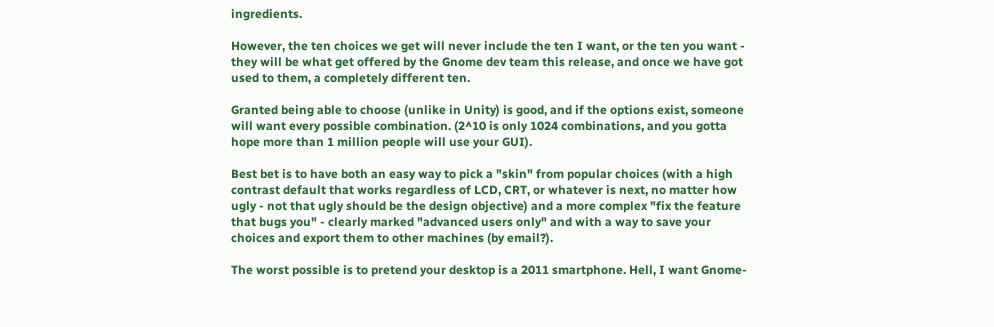ingredients.

However, the ten choices we get will never include the ten I want, or the ten you want - they will be what get offered by the Gnome dev team this release, and once we have got used to them, a completely different ten.

Granted being able to choose (unlike in Unity) is good, and if the options exist, someone will want every possible combination. (2^10 is only 1024 combinations, and you gotta hope more than 1 million people will use your GUI).

Best bet is to have both an easy way to pick a "skin" from popular choices (with a high contrast default that works regardless of LCD, CRT, or whatever is next, no matter how ugly - not that ugly should be the design objective) and a more complex "fix the feature that bugs you" - clearly marked "advanced users only" and with a way to save your choices and export them to other machines (by email?).

The worst possible is to pretend your desktop is a 2011 smartphone. Hell, I want Gnome-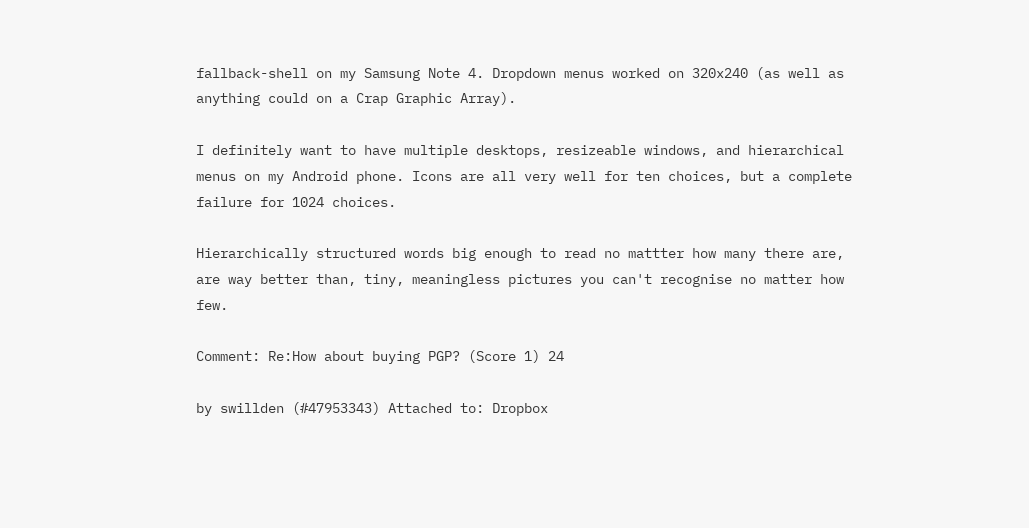fallback-shell on my Samsung Note 4. Dropdown menus worked on 320x240 (as well as anything could on a Crap Graphic Array).

I definitely want to have multiple desktops, resizeable windows, and hierarchical menus on my Android phone. Icons are all very well for ten choices, but a complete failure for 1024 choices.

Hierarchically structured words big enough to read no mattter how many there are, are way better than, tiny, meaningless pictures you can't recognise no matter how few.

Comment: Re:How about buying PGP? (Score 1) 24

by swillden (#47953343) Attached to: Dropbox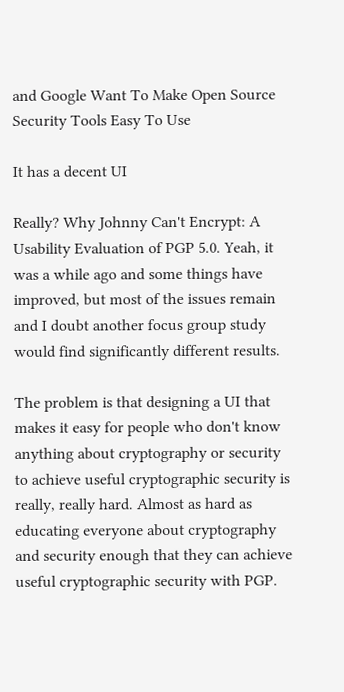and Google Want To Make Open Source Security Tools Easy To Use

It has a decent UI

Really? Why Johnny Can't Encrypt: A Usability Evaluation of PGP 5.0. Yeah, it was a while ago and some things have improved, but most of the issues remain and I doubt another focus group study would find significantly different results.

The problem is that designing a UI that makes it easy for people who don't know anything about cryptography or security to achieve useful cryptographic security is really, really hard. Almost as hard as educating everyone about cryptography and security enough that they can achieve useful cryptographic security with PGP.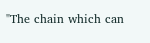"The chain which can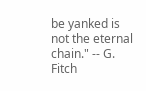be yanked is not the eternal chain." -- G. Fitch